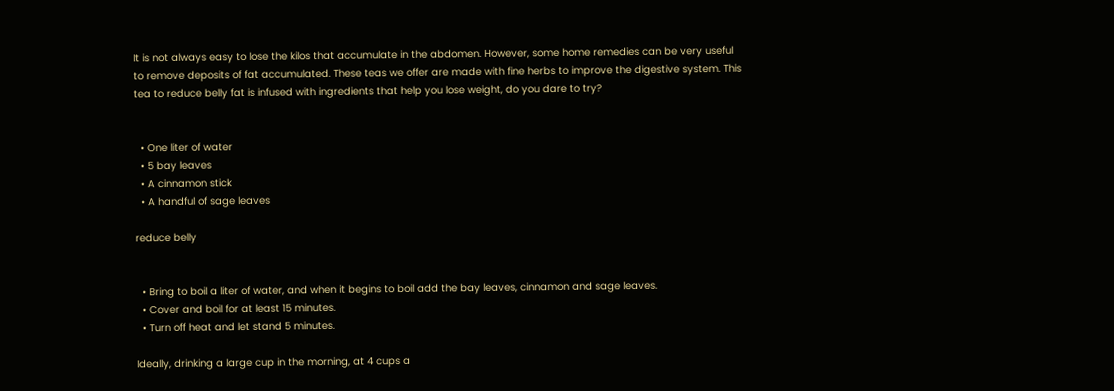It is not always easy to lose the kilos that accumulate in the abdomen. However, some home remedies can be very useful to remove deposits of fat accumulated. These teas we offer are made with fine herbs to improve the digestive system. This tea to reduce belly fat is infused with ingredients that help you lose weight, do you dare to try?


  • One liter of water
  • 5 bay leaves
  • A cinnamon stick
  • A handful of sage leaves

reduce belly


  • Bring to boil a liter of water, and when it begins to boil add the bay leaves, cinnamon and sage leaves.
  • Cover and boil for at least 15 minutes.
  • Turn off heat and let stand 5 minutes.

Ideally, drinking a large cup in the morning, at 4 cups a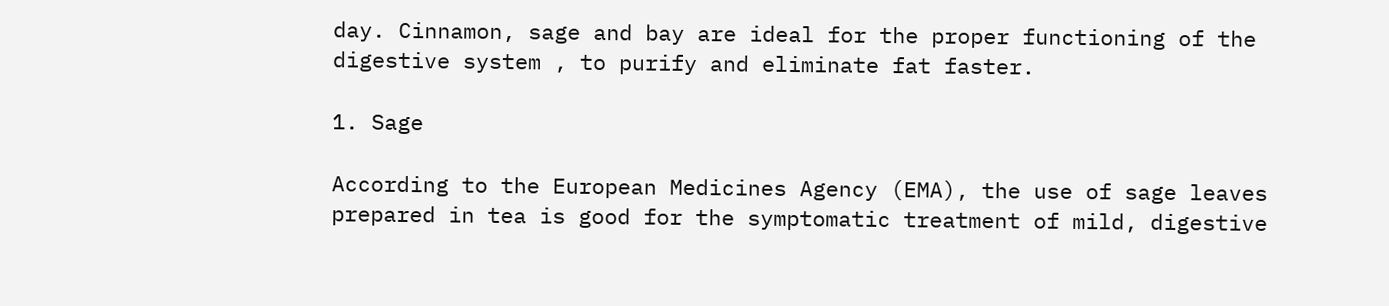day. Cinnamon, sage and bay are ideal for the proper functioning of the digestive system , to purify and eliminate fat faster.

1. Sage

According to the European Medicines Agency (EMA), the use of sage leaves prepared in tea is good for the symptomatic treatment of mild, digestive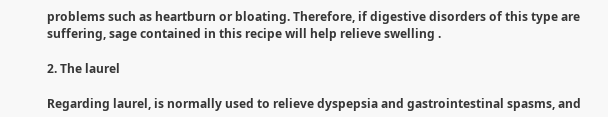problems such as heartburn or bloating. Therefore, if digestive disorders of this type are suffering, sage contained in this recipe will help relieve swelling .

2. The laurel

Regarding laurel, is normally used to relieve dyspepsia and gastrointestinal spasms, and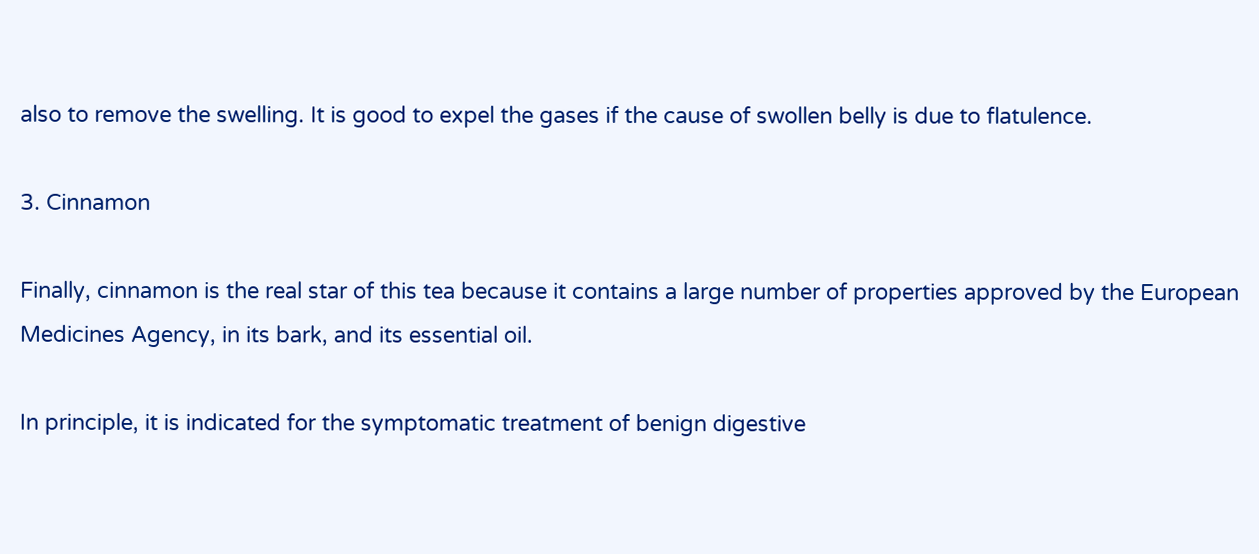also to remove the swelling. It is good to expel the gases if the cause of swollen belly is due to flatulence.

3. Cinnamon

Finally, cinnamon is the real star of this tea because it contains a large number of properties approved by the European Medicines Agency, in its bark, and its essential oil.

In principle, it is indicated for the symptomatic treatment of benign digestive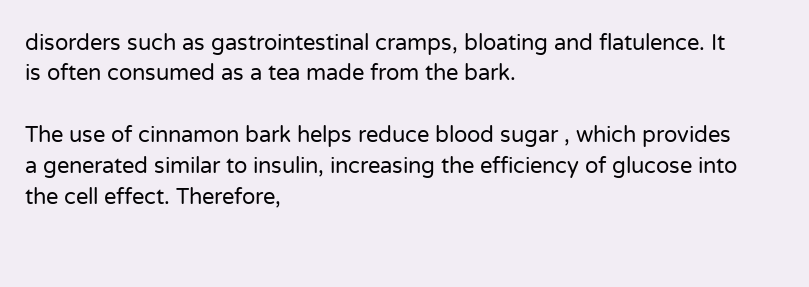disorders such as gastrointestinal cramps, bloating and flatulence. It is often consumed as a tea made from the bark.

The use of cinnamon bark helps reduce blood sugar , which provides a generated similar to insulin, increasing the efficiency of glucose into the cell effect. Therefore,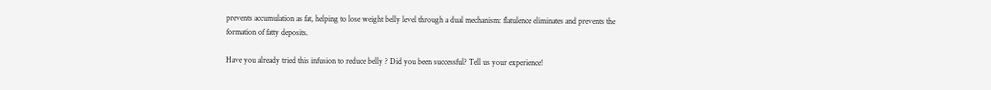prevents accumulation as fat, helping to lose weight belly level through a dual mechanism: flatulence eliminates and prevents the formation of fatty deposits.

Have you already tried this infusion to reduce belly ? Did you been successful? Tell us your experience!